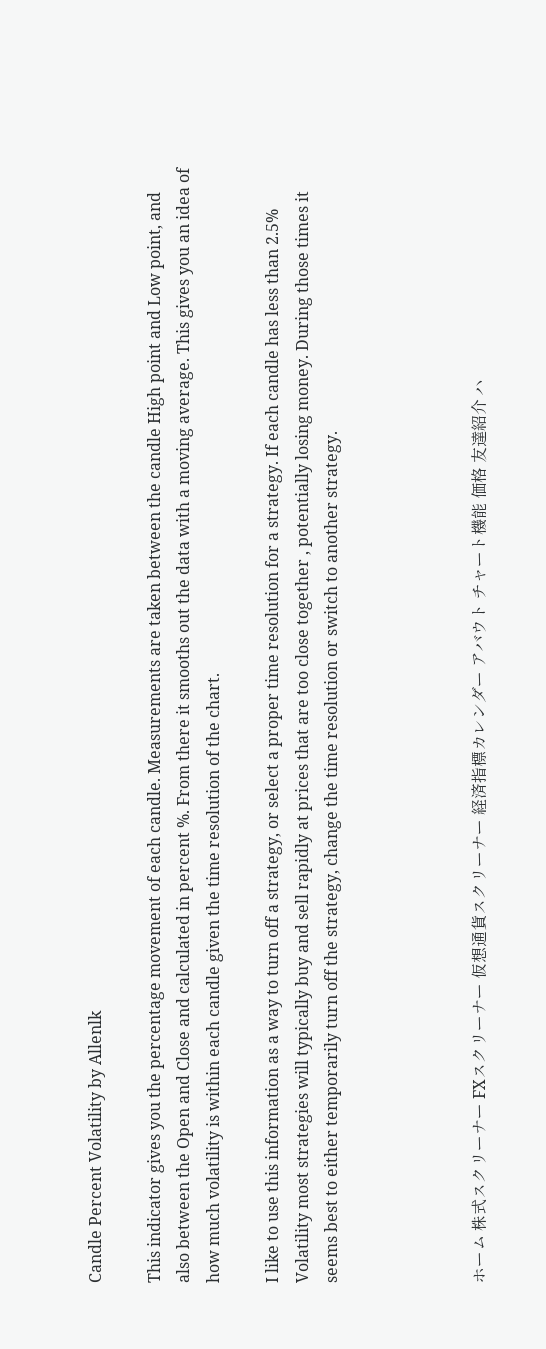Candle Percent Volatility by Allenlk

This indicator gives you the percentage movement of each candle. Measurements are taken between the candle High point and Low point, and also between the Open and Close and calculated in percent %. From there it smooths out the data with a moving average. This gives you an idea of how much volatility is within each candle given the time resolution of the chart.

I like to use this information as a way to turn off a strategy, or select a proper time resolution for a strategy. If each candle has less than 2.5% Volatility most strategies will typically buy and sell rapidly at prices that are too close together , potentially losing money. During those times it seems best to either temporarily turn off the strategy, change the time resolution or switch to another strategy.




ホーム 株式スクリーナー FXスクリーナー 仮想通貨スクリーナー 経済指標カレンダー アバウト チャート機能 価格 友達紹介 ハ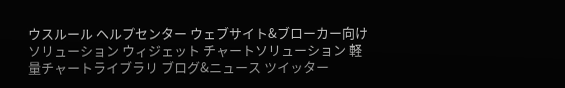ウスルール ヘルプセンター ウェブサイト&ブローカー向けソリューション ウィジェット チャートソリューション 軽量チャートライブラリ ブログ&ニュース ツイッター